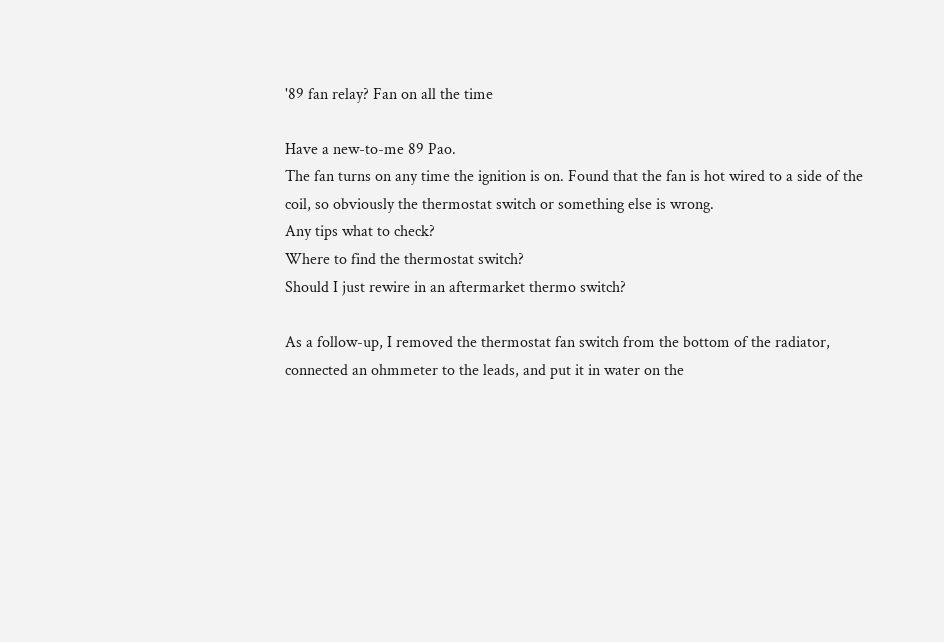'89 fan relay? Fan on all the time

Have a new-to-me 89 Pao.
The fan turns on any time the ignition is on. Found that the fan is hot wired to a side of the coil, so obviously the thermostat switch or something else is wrong.
Any tips what to check?
Where to find the thermostat switch?
Should I just rewire in an aftermarket thermo switch?

As a follow-up, I removed the thermostat fan switch from the bottom of the radiator, connected an ohmmeter to the leads, and put it in water on the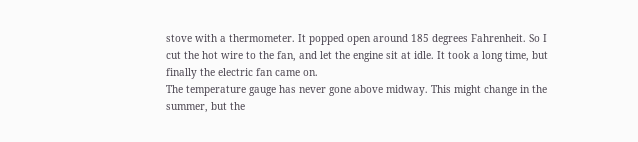stove with a thermometer. It popped open around 185 degrees Fahrenheit. So I cut the hot wire to the fan, and let the engine sit at idle. It took a long time, but finally the electric fan came on.
The temperature gauge has never gone above midway. This might change in the summer, but the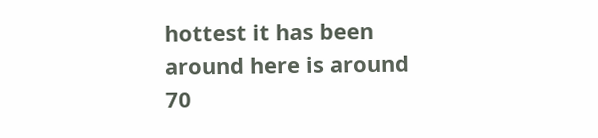hottest it has been around here is around 70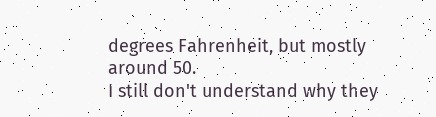degrees Fahrenheit, but mostly around 50.
I still don't understand why they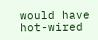would have hot-wired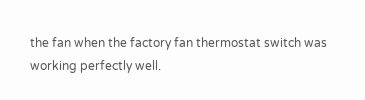the fan when the factory fan thermostat switch was working perfectly well.